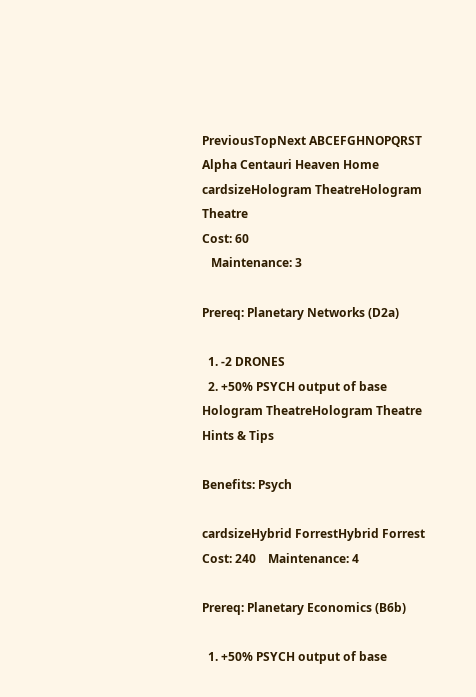PreviousTopNext ABCEFGHNOPQRST Alpha Centauri Heaven Home
cardsizeHologram TheatreHologram Theatre
Cost: 60
   Maintenance: 3

Prereq: Planetary Networks (D2a)

  1. -2 DRONES
  2. +50% PSYCH output of base
Hologram TheatreHologram Theatre
Hints & Tips

Benefits: Psych

cardsizeHybrid ForrestHybrid Forrest
Cost: 240    Maintenance: 4

Prereq: Planetary Economics (B6b)

  1. +50% PSYCH output of base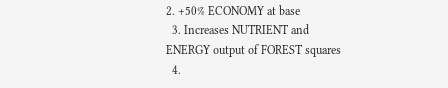2. +50% ECONOMY at base
  3. Increases NUTRIENT and ENERGY output of FOREST squares
  4.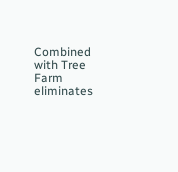Combined with Tree Farm eliminates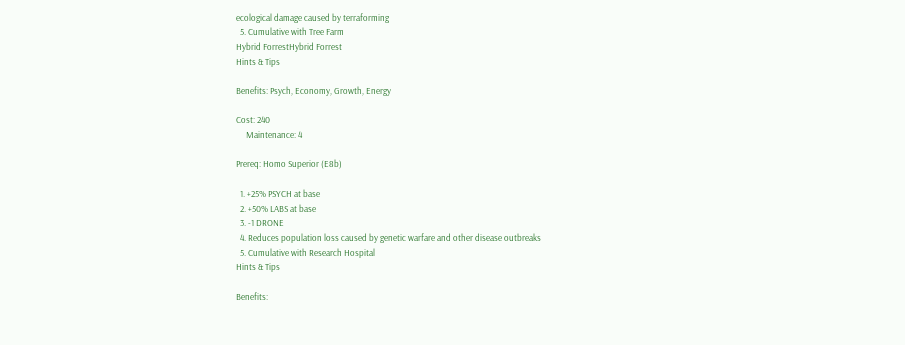ecological damage caused by terraforming
  5. Cumulative with Tree Farm
Hybrid ForrestHybrid Forrest
Hints & Tips

Benefits: Psych, Economy, Growth, Energy

Cost: 240
     Maintenance: 4

Prereq: Homo Superior (E8b)

  1. +25% PSYCH at base
  2. +50% LABS at base
  3. -1 DRONE
  4. Reduces population loss caused by genetic warfare and other disease outbreaks
  5. Cumulative with Research Hospital
Hints & Tips

Benefits: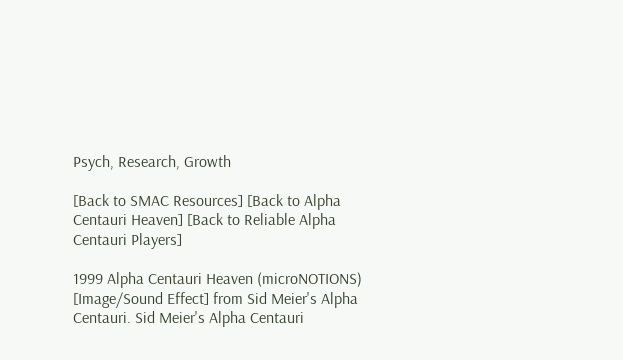Psych, Research, Growth

[Back to SMAC Resources] [Back to Alpha Centauri Heaven] [Back to Reliable Alpha Centauri Players]

1999 Alpha Centauri Heaven (microNOTIONS)
[Image/Sound Effect] from Sid Meier's Alpha Centauri. Sid Meier's Alpha Centauri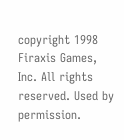copyright 1998 Firaxis Games, Inc. All rights reserved. Used by permission.